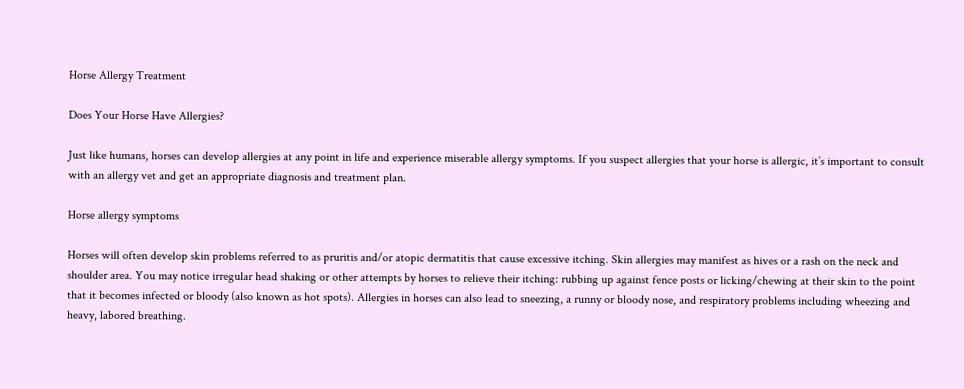Horse Allergy Treatment

Does Your Horse Have Allergies?

Just like humans, horses can develop allergies at any point in life and experience miserable allergy symptoms. If you suspect allergies that your horse is allergic, it’s important to consult with an allergy vet and get an appropriate diagnosis and treatment plan.

Horse allergy symptoms

Horses will often develop skin problems referred to as pruritis and/or atopic dermatitis that cause excessive itching. Skin allergies may manifest as hives or a rash on the neck and shoulder area. You may notice irregular head shaking or other attempts by horses to relieve their itching: rubbing up against fence posts or licking/chewing at their skin to the point that it becomes infected or bloody (also known as hot spots). Allergies in horses can also lead to sneezing, a runny or bloody nose, and respiratory problems including wheezing and heavy, labored breathing.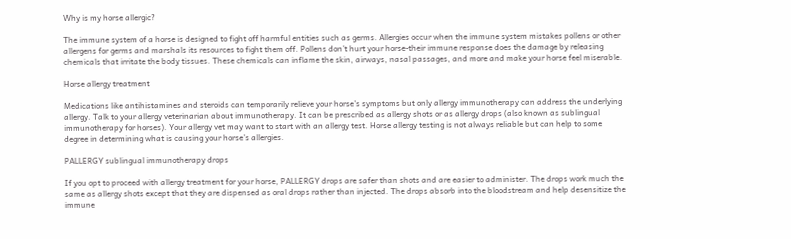Why is my horse allergic?

The immune system of a horse is designed to fight off harmful entities such as germs. Allergies occur when the immune system mistakes pollens or other allergens for germs and marshals its resources to fight them off. Pollens don’t hurt your horse-their immune response does the damage by releasing chemicals that irritate the body tissues. These chemicals can inflame the skin, airways, nasal passages, and more and make your horse feel miserable.

Horse allergy treatment

Medications like antihistamines and steroids can temporarily relieve your horse’s symptoms but only allergy immunotherapy can address the underlying allergy. Talk to your allergy veterinarian about immunotherapy. It can be prescribed as allergy shots or as allergy drops (also known as sublingual immunotherapy for horses). Your allergy vet may want to start with an allergy test. Horse allergy testing is not always reliable but can help to some degree in determining what is causing your horse’s allergies.

PALLERGY sublingual immunotherapy drops

If you opt to proceed with allergy treatment for your horse, PALLERGY drops are safer than shots and are easier to administer. The drops work much the same as allergy shots except that they are dispensed as oral drops rather than injected. The drops absorb into the bloodstream and help desensitize the immune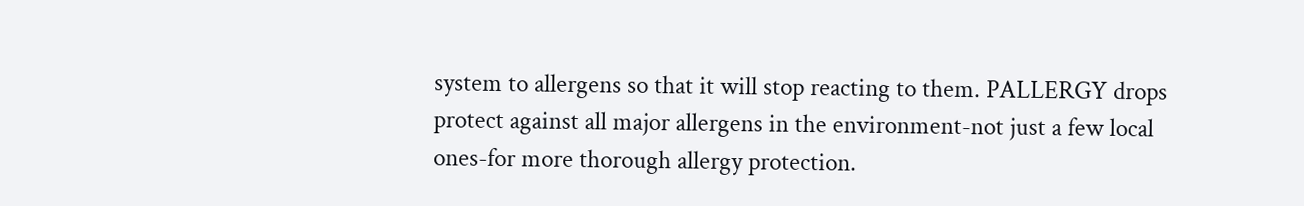system to allergens so that it will stop reacting to them. PALLERGY drops protect against all major allergens in the environment-not just a few local ones-for more thorough allergy protection.